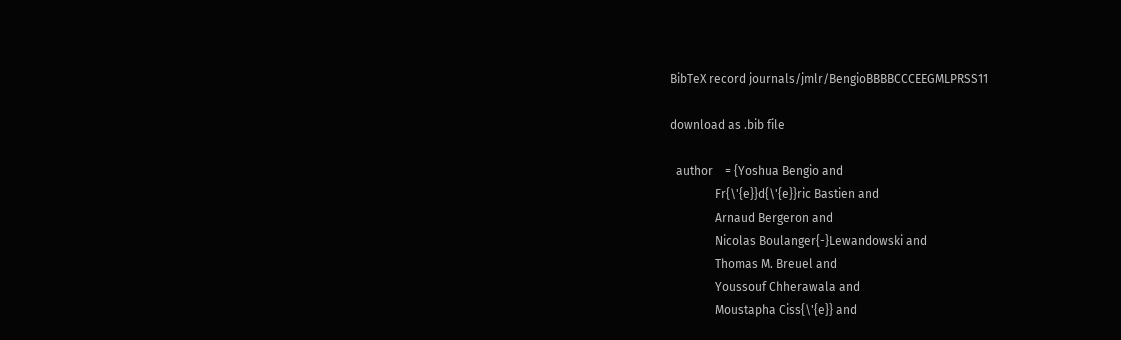BibTeX record journals/jmlr/BengioBBBBCCCEEGMLPRSS11

download as .bib file

  author    = {Yoshua Bengio and
               Fr{\'{e}}d{\'{e}}ric Bastien and
               Arnaud Bergeron and
               Nicolas Boulanger{-}Lewandowski and
               Thomas M. Breuel and
               Youssouf Chherawala and
               Moustapha Ciss{\'{e}} and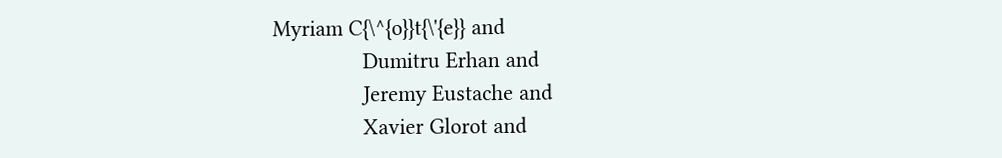Myriam C{\^{o}}t{\'{e}} and
               Dumitru Erhan and
               Jeremy Eustache and
               Xavier Glorot and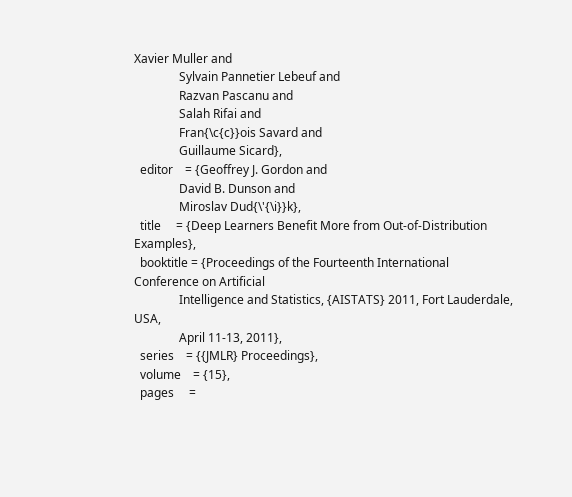Xavier Muller and
               Sylvain Pannetier Lebeuf and
               Razvan Pascanu and
               Salah Rifai and
               Fran{\c{c}}ois Savard and
               Guillaume Sicard},
  editor    = {Geoffrey J. Gordon and
               David B. Dunson and
               Miroslav Dud{\'{\i}}k},
  title     = {Deep Learners Benefit More from Out-of-Distribution Examples},
  booktitle = {Proceedings of the Fourteenth International Conference on Artificial
               Intelligence and Statistics, {AISTATS} 2011, Fort Lauderdale, USA,
               April 11-13, 2011},
  series    = {{JMLR} Proceedings},
  volume    = {15},
  pages     =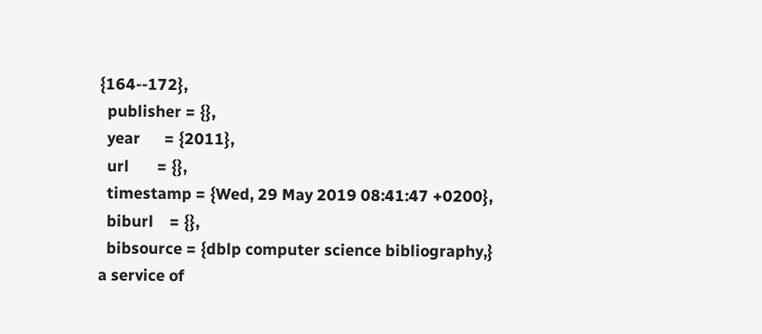{164--172},
  publisher = {},
  year      = {2011},
  url       = {},
  timestamp = {Wed, 29 May 2019 08:41:47 +0200},
  biburl    = {},
  bibsource = {dblp computer science bibliography,}
a service of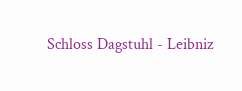Schloss Dagstuhl - Leibniz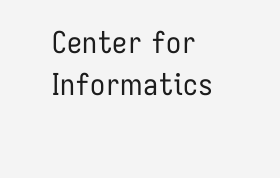Center for Informatics